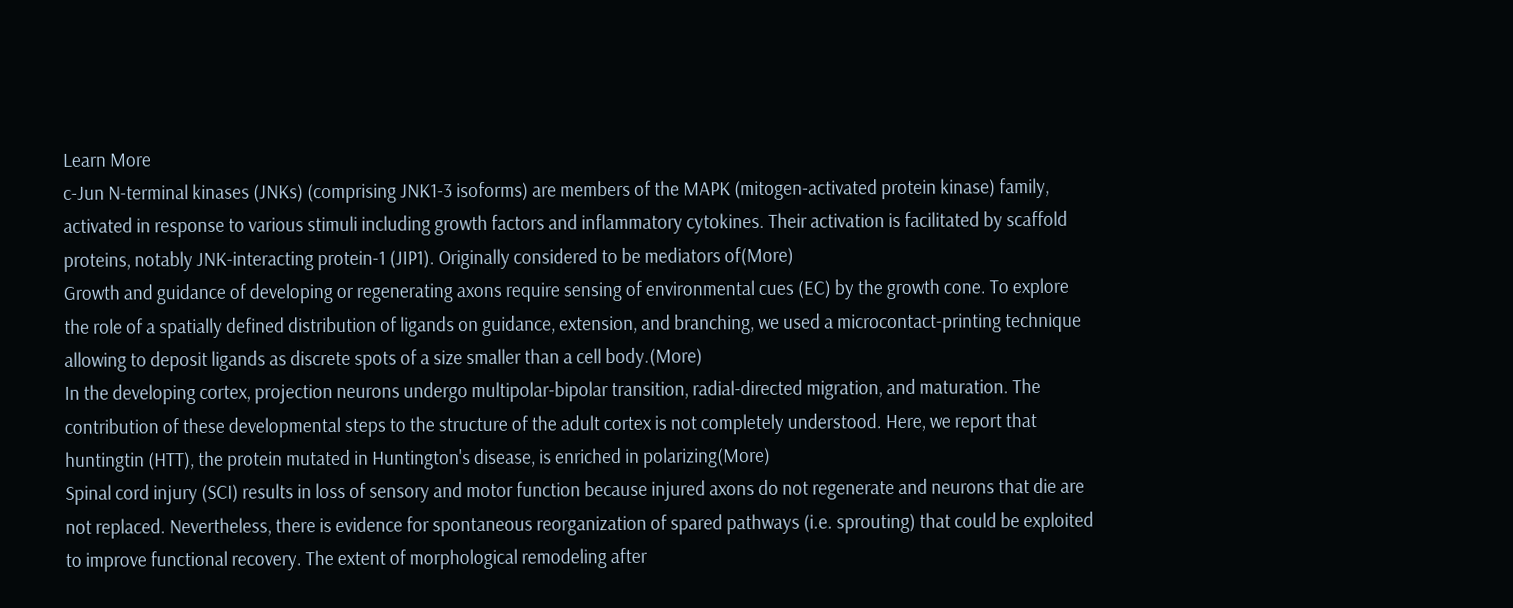Learn More
c-Jun N-terminal kinases (JNKs) (comprising JNK1-3 isoforms) are members of the MAPK (mitogen-activated protein kinase) family, activated in response to various stimuli including growth factors and inflammatory cytokines. Their activation is facilitated by scaffold proteins, notably JNK-interacting protein-1 (JIP1). Originally considered to be mediators of(More)
Growth and guidance of developing or regenerating axons require sensing of environmental cues (EC) by the growth cone. To explore the role of a spatially defined distribution of ligands on guidance, extension, and branching, we used a microcontact-printing technique allowing to deposit ligands as discrete spots of a size smaller than a cell body.(More)
In the developing cortex, projection neurons undergo multipolar-bipolar transition, radial-directed migration, and maturation. The contribution of these developmental steps to the structure of the adult cortex is not completely understood. Here, we report that huntingtin (HTT), the protein mutated in Huntington's disease, is enriched in polarizing(More)
Spinal cord injury (SCI) results in loss of sensory and motor function because injured axons do not regenerate and neurons that die are not replaced. Nevertheless, there is evidence for spontaneous reorganization of spared pathways (i.e. sprouting) that could be exploited to improve functional recovery. The extent of morphological remodeling after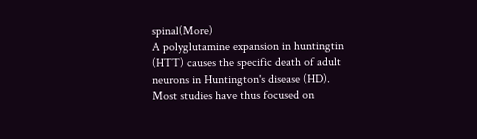spinal(More)
A polyglutamine expansion in huntingtin (HTT) causes the specific death of adult neurons in Huntington's disease (HD). Most studies have thus focused on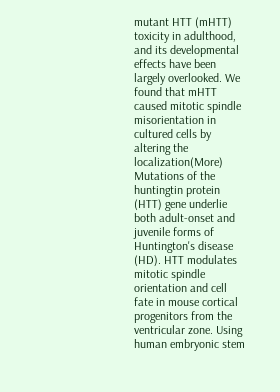mutant HTT (mHTT) toxicity in adulthood, and its developmental effects have been largely overlooked. We found that mHTT caused mitotic spindle misorientation in cultured cells by altering the localization(More)
Mutations of the huntingtin protein (HTT) gene underlie both adult-onset and juvenile forms of Huntington's disease (HD). HTT modulates mitotic spindle orientation and cell fate in mouse cortical progenitors from the ventricular zone. Using human embryonic stem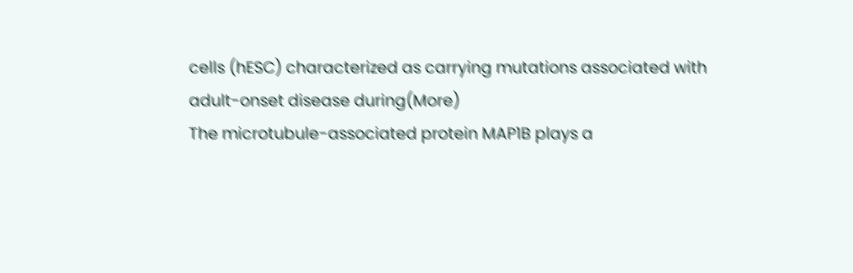cells (hESC) characterized as carrying mutations associated with adult-onset disease during(More)
The microtubule-associated protein MAP1B plays a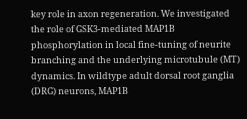key role in axon regeneration. We investigated the role of GSK3-mediated MAP1B phosphorylation in local fine-tuning of neurite branching and the underlying microtubule (MT) dynamics. In wildtype adult dorsal root ganglia (DRG) neurons, MAP1B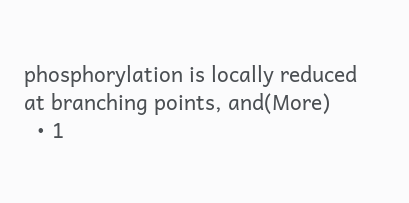phosphorylation is locally reduced at branching points, and(More)
  • 1